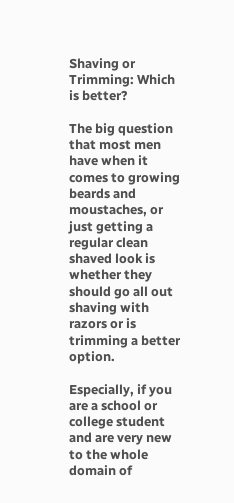Shaving or Trimming: Which is better?

The big question that most men have when it comes to growing beards and moustaches, or just getting a regular clean shaved look is whether they should go all out shaving with razors or is trimming a better option.

Especially, if you are a school or college student and are very new to the whole domain of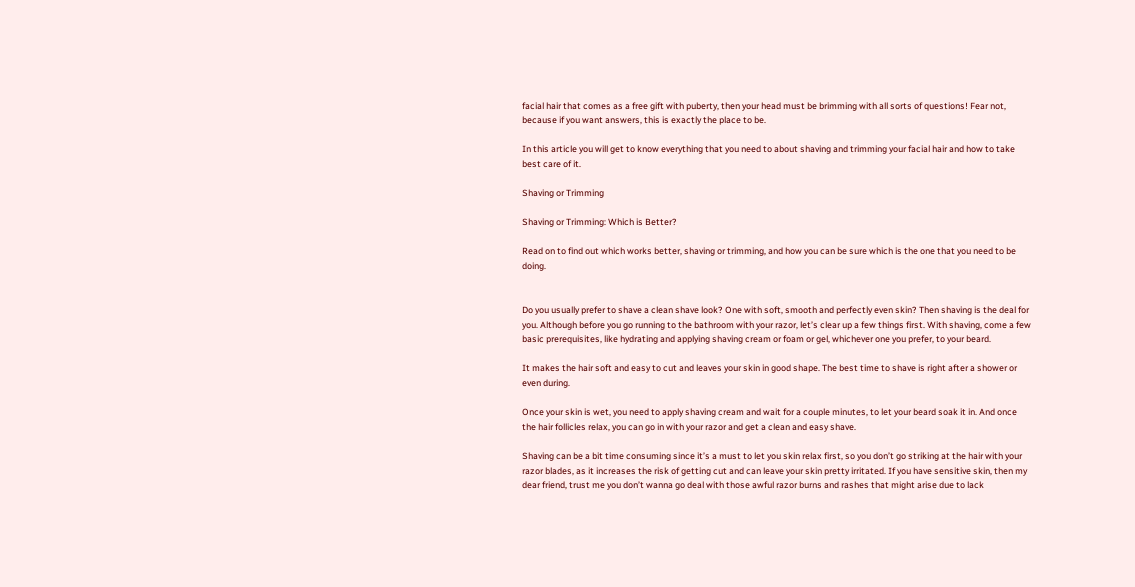facial hair that comes as a free gift with puberty, then your head must be brimming with all sorts of questions! Fear not, because if you want answers, this is exactly the place to be.

In this article you will get to know everything that you need to about shaving and trimming your facial hair and how to take best care of it.

Shaving or Trimming

Shaving or Trimming: Which is Better?

Read on to find out which works better, shaving or trimming, and how you can be sure which is the one that you need to be doing.


Do you usually prefer to shave a clean shave look? One with soft, smooth and perfectly even skin? Then shaving is the deal for you. Although before you go running to the bathroom with your razor, let’s clear up a few things first. With shaving, come a few basic prerequisites, like hydrating and applying shaving cream or foam or gel, whichever one you prefer, to your beard.

It makes the hair soft and easy to cut and leaves your skin in good shape. The best time to shave is right after a shower or even during.

Once your skin is wet, you need to apply shaving cream and wait for a couple minutes, to let your beard soak it in. And once the hair follicles relax, you can go in with your razor and get a clean and easy shave.

Shaving can be a bit time consuming since it’s a must to let you skin relax first, so you don’t go striking at the hair with your razor blades, as it increases the risk of getting cut and can leave your skin pretty irritated. If you have sensitive skin, then my dear friend, trust me you don’t wanna go deal with those awful razor burns and rashes that might arise due to lack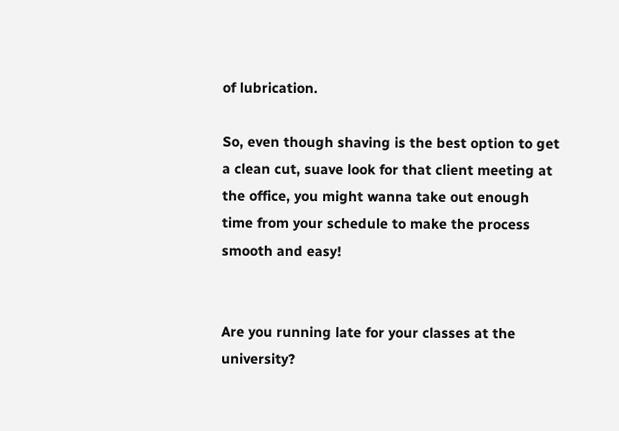of lubrication.

So, even though shaving is the best option to get a clean cut, suave look for that client meeting at the office, you might wanna take out enough time from your schedule to make the process smooth and easy!


Are you running late for your classes at the university?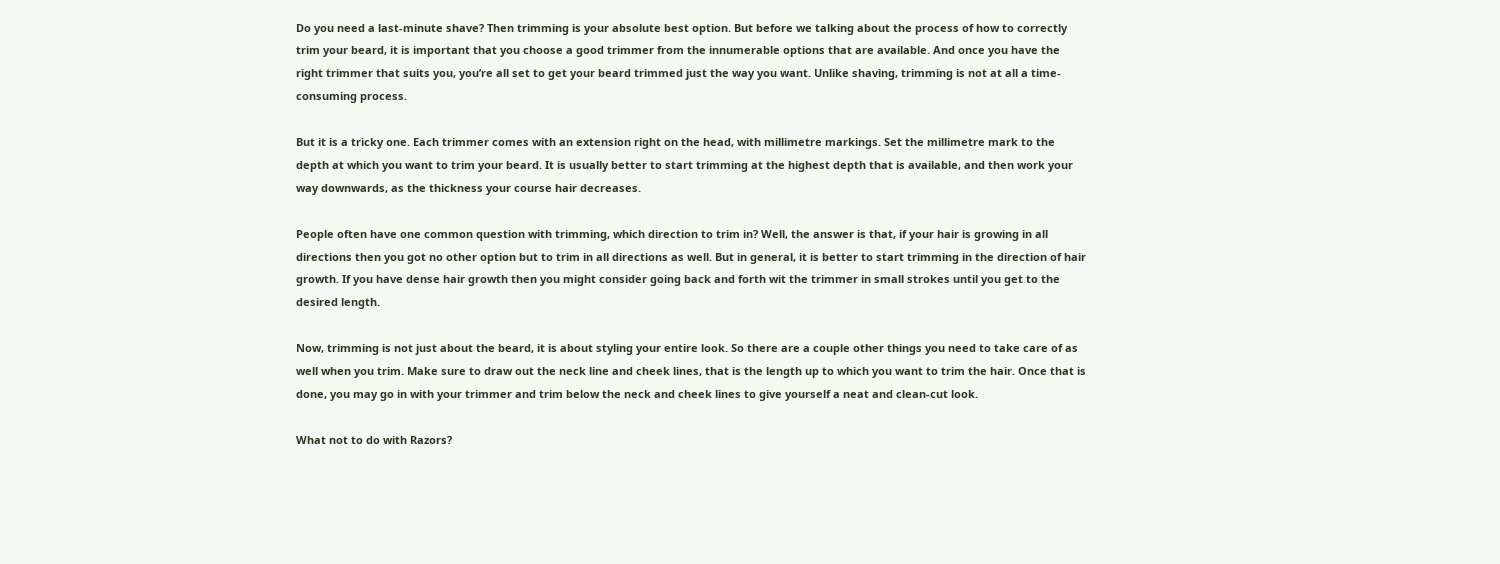Do you need a last-minute shave? Then trimming is your absolute best option. But before we talking about the process of how to correctly trim your beard, it is important that you choose a good trimmer from the innumerable options that are available. And once you have the right trimmer that suits you, you’re all set to get your beard trimmed just the way you want. Unlike shaving, trimming is not at all a time-consuming process.

But it is a tricky one. Each trimmer comes with an extension right on the head, with millimetre markings. Set the millimetre mark to the depth at which you want to trim your beard. It is usually better to start trimming at the highest depth that is available, and then work your way downwards, as the thickness your course hair decreases.

People often have one common question with trimming, which direction to trim in? Well, the answer is that, if your hair is growing in all directions then you got no other option but to trim in all directions as well. But in general, it is better to start trimming in the direction of hair growth. If you have dense hair growth then you might consider going back and forth wit the trimmer in small strokes until you get to the desired length.

Now, trimming is not just about the beard, it is about styling your entire look. So there are a couple other things you need to take care of as well when you trim. Make sure to draw out the neck line and cheek lines, that is the length up to which you want to trim the hair. Once that is done, you may go in with your trimmer and trim below the neck and cheek lines to give yourself a neat and clean-cut look.

What not to do with Razors?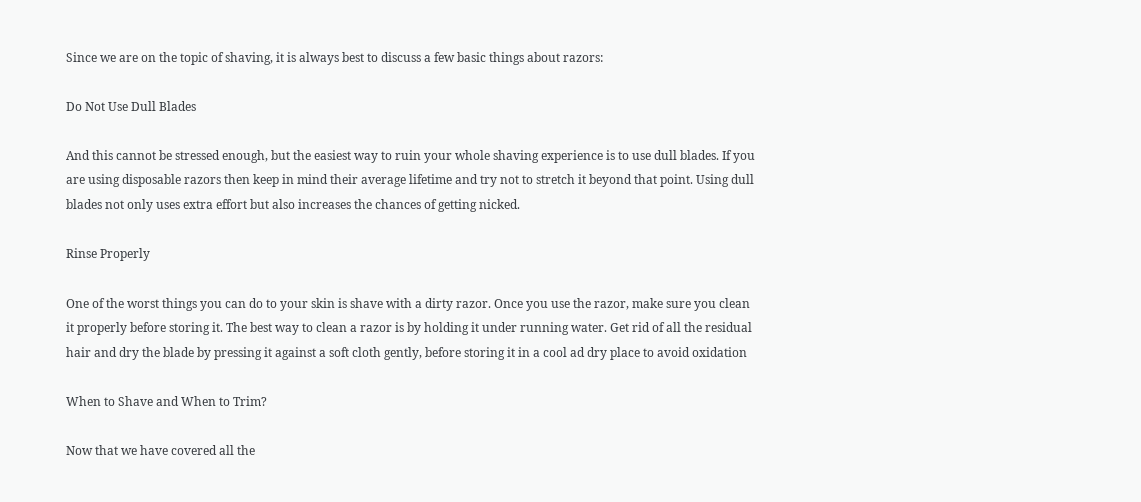Since we are on the topic of shaving, it is always best to discuss a few basic things about razors:

Do Not Use Dull Blades

And this cannot be stressed enough, but the easiest way to ruin your whole shaving experience is to use dull blades. If you are using disposable razors then keep in mind their average lifetime and try not to stretch it beyond that point. Using dull blades not only uses extra effort but also increases the chances of getting nicked.

Rinse Properly

One of the worst things you can do to your skin is shave with a dirty razor. Once you use the razor, make sure you clean it properly before storing it. The best way to clean a razor is by holding it under running water. Get rid of all the residual hair and dry the blade by pressing it against a soft cloth gently, before storing it in a cool ad dry place to avoid oxidation

When to Shave and When to Trim?

Now that we have covered all the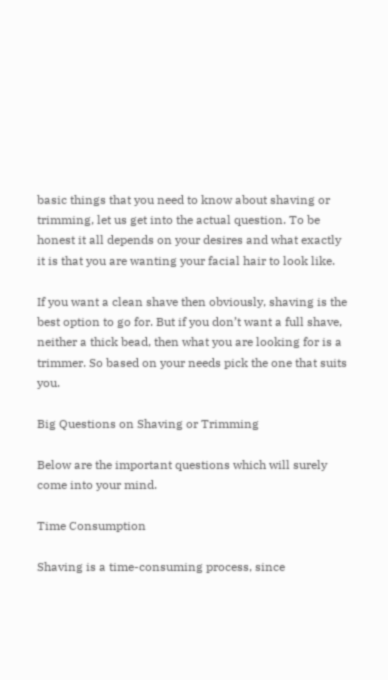basic things that you need to know about shaving or trimming, let us get into the actual question. To be honest it all depends on your desires and what exactly it is that you are wanting your facial hair to look like.

If you want a clean shave then obviously, shaving is the best option to go for. But if you don’t want a full shave, neither a thick bead, then what you are looking for is a trimmer. So based on your needs pick the one that suits you.

Big Questions on Shaving or Trimming

Below are the important questions which will surely come into your mind.

Time Consumption

Shaving is a time-consuming process, since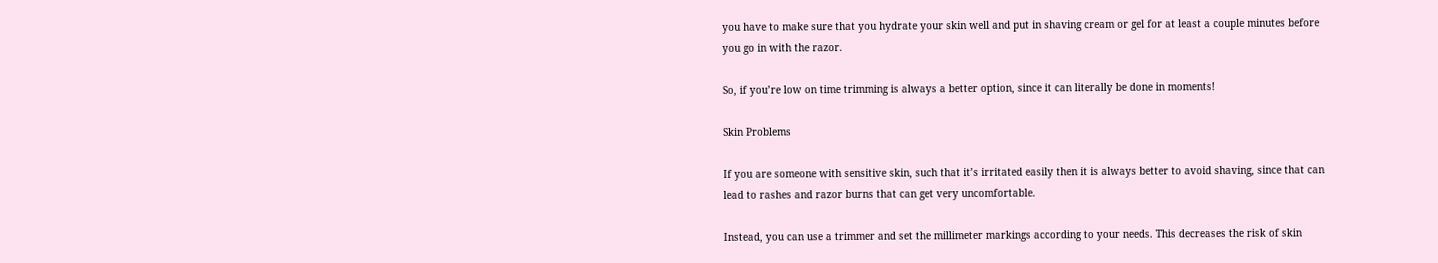you have to make sure that you hydrate your skin well and put in shaving cream or gel for at least a couple minutes before you go in with the razor.

So, if you’re low on time trimming is always a better option, since it can literally be done in moments!

Skin Problems

If you are someone with sensitive skin, such that it’s irritated easily then it is always better to avoid shaving, since that can lead to rashes and razor burns that can get very uncomfortable.

Instead, you can use a trimmer and set the millimeter markings according to your needs. This decreases the risk of skin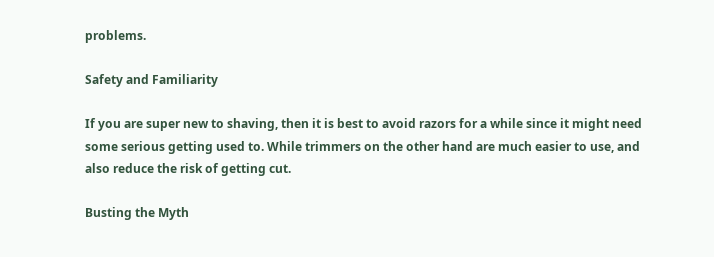problems.

Safety and Familiarity

If you are super new to shaving, then it is best to avoid razors for a while since it might need some serious getting used to. While trimmers on the other hand are much easier to use, and also reduce the risk of getting cut.

Busting the Myth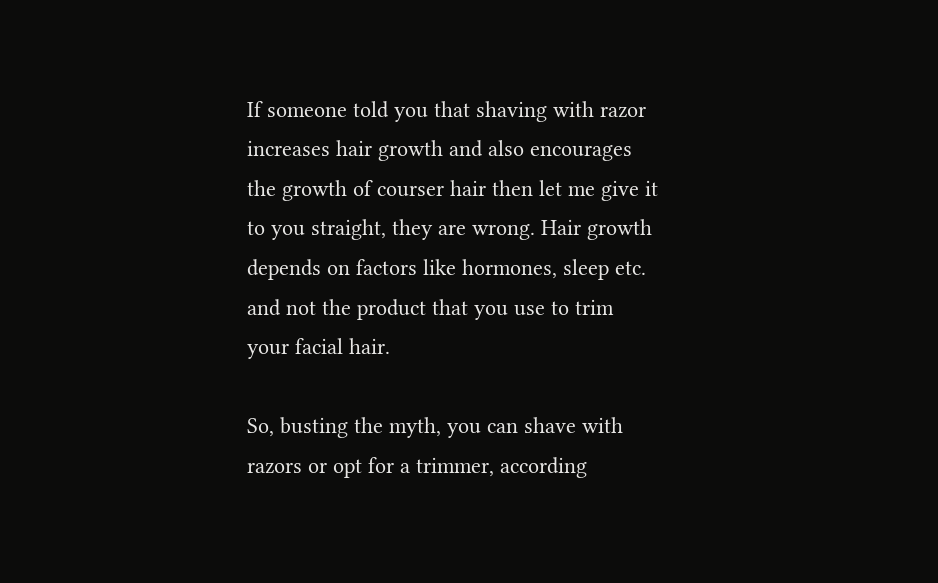If someone told you that shaving with razor increases hair growth and also encourages the growth of courser hair then let me give it to you straight, they are wrong. Hair growth depends on factors like hormones, sleep etc. and not the product that you use to trim your facial hair.

So, busting the myth, you can shave with razors or opt for a trimmer, according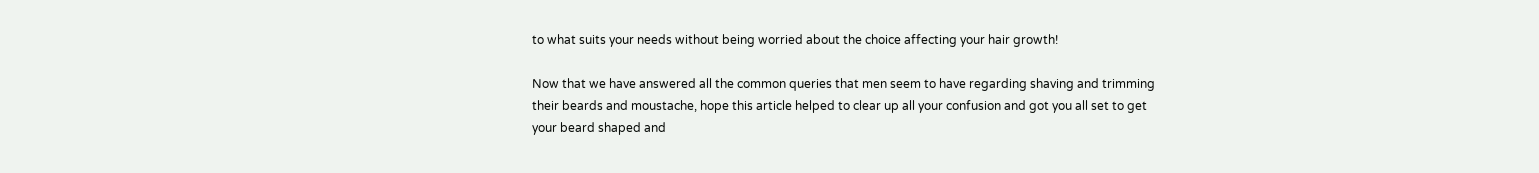to what suits your needs without being worried about the choice affecting your hair growth!

Now that we have answered all the common queries that men seem to have regarding shaving and trimming their beards and moustache, hope this article helped to clear up all your confusion and got you all set to get your beard shaped and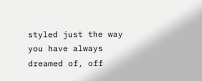styled just the way you have always dreamed of, off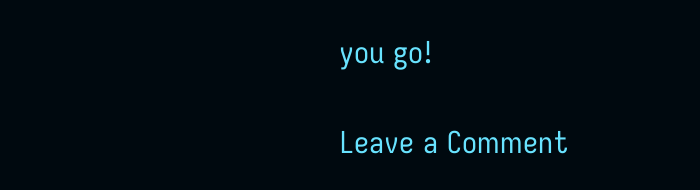you go!

Leave a Comment